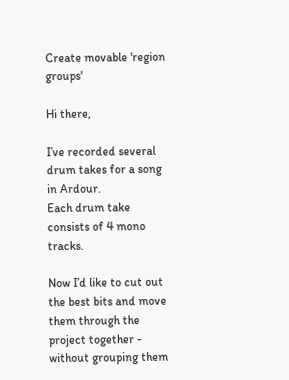Create movable 'region groups'

Hi there,

I’ve recorded several drum takes for a song in Ardour.
Each drum take consists of 4 mono tracks.

Now I’d like to cut out the best bits and move them through the project together - without grouping them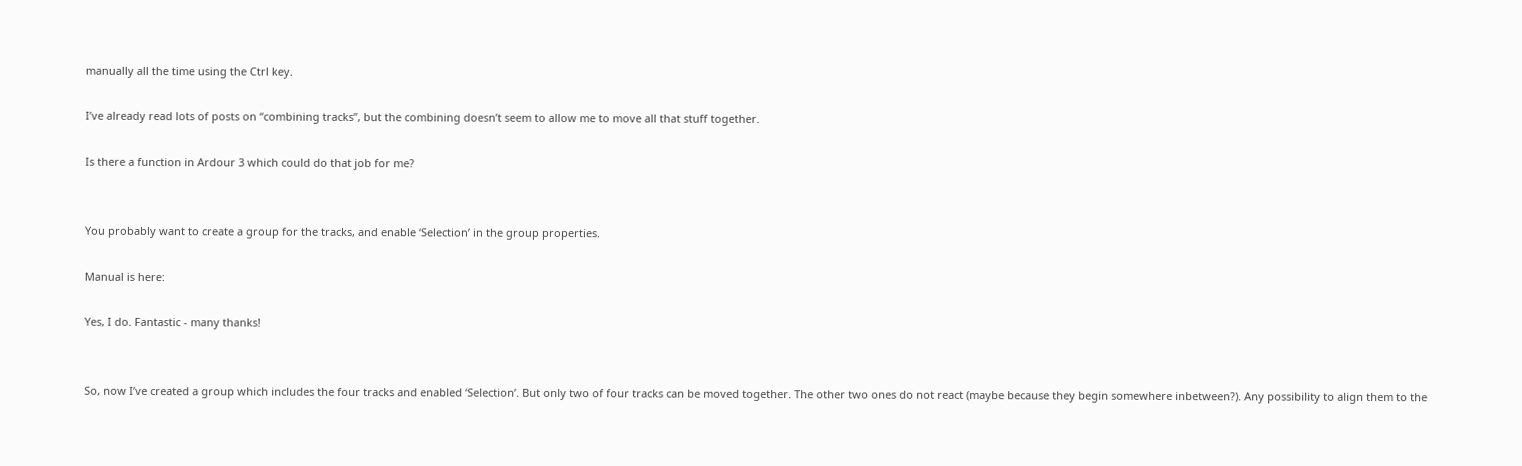manually all the time using the Ctrl key.

I’ve already read lots of posts on “combining tracks”, but the combining doesn’t seem to allow me to move all that stuff together.

Is there a function in Ardour 3 which could do that job for me?


You probably want to create a group for the tracks, and enable ‘Selection’ in the group properties.

Manual is here:

Yes, I do. Fantastic - many thanks!


So, now I’ve created a group which includes the four tracks and enabled ‘Selection’. But only two of four tracks can be moved together. The other two ones do not react (maybe because they begin somewhere inbetween?). Any possibility to align them to the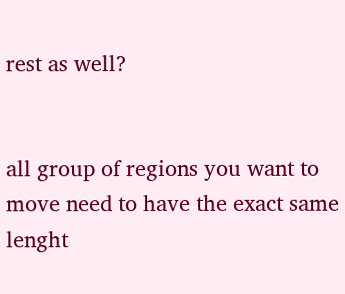rest as well?


all group of regions you want to move need to have the exact same lenght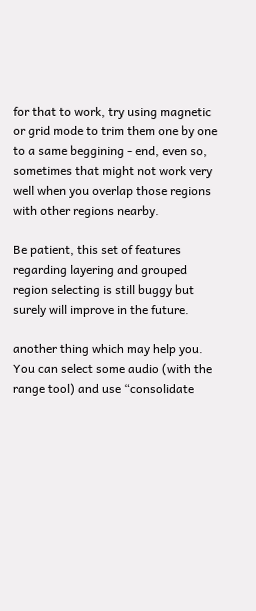for that to work, try using magnetic or grid mode to trim them one by one to a same beggining - end, even so, sometimes that might not work very well when you overlap those regions with other regions nearby.

Be patient, this set of features regarding layering and grouped region selecting is still buggy but surely will improve in the future.

another thing which may help you. You can select some audio (with the range tool) and use “consolidate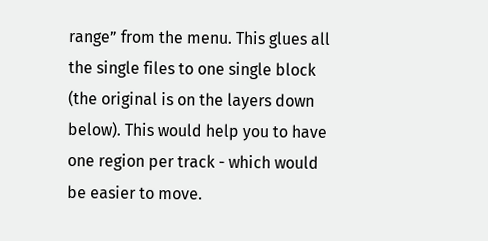range” from the menu. This glues all the single files to one single block (the original is on the layers down below). This would help you to have one region per track - which would be easier to move.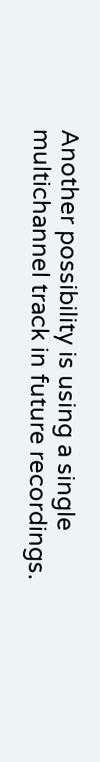Another possibility is using a single multichannel track in future recordings.